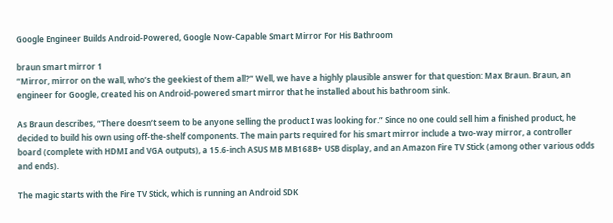Google Engineer Builds Android-Powered, Google Now-Capable Smart Mirror For His Bathroom

braun smart mirror 1
“Mirror, mirror on the wall, who’s the geekiest of them all?” Well, we have a highly plausible answer for that question: Max Braun. Braun, an engineer for Google, created his on Android-powered smart mirror that he installed about his bathroom sink.

As Braun describes, “There doesn’t seem to be anyone selling the product I was looking for.” Since no one could sell him a finished product, he decided to build his own using off-the-shelf components. The main parts required for his smart mirror include a two-way mirror, a controller board (complete with HDMI and VGA outputs), a 15.6-inch ASUS MB MB168B+ USB display, and an Amazon Fire TV Stick (among other various odds and ends).

The magic starts with the Fire TV Stick, which is running an Android SDK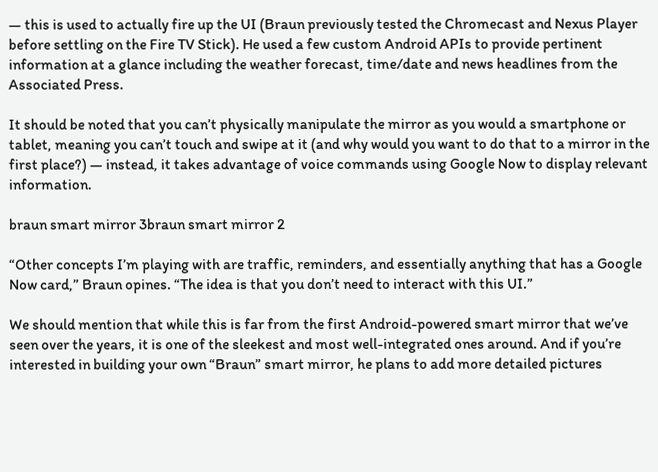— this is used to actually fire up the UI (Braun previously tested the Chromecast and Nexus Player before settling on the Fire TV Stick). He used a few custom Android APIs to provide pertinent information at a glance including the weather forecast, time/date and news headlines from the Associated Press.

It should be noted that you can’t physically manipulate the mirror as you would a smartphone or tablet, meaning you can’t touch and swipe at it (and why would you want to do that to a mirror in the first place?) — instead, it takes advantage of voice commands using Google Now to display relevant information.

braun smart mirror 3braun smart mirror 2

“Other concepts I’m playing with are traffic, reminders, and essentially anything that has a Google Now card,” Braun opines. “The idea is that you don’t need to interact with this UI.”

We should mention that while this is far from the first Android-powered smart mirror that we’ve seen over the years, it is one of the sleekest and most well-integrated ones around. And if you’re interested in building your own “Braun” smart mirror, he plans to add more detailed pictures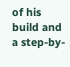of his build and a step-by-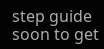step guide soon to get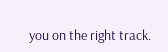you on the right track.